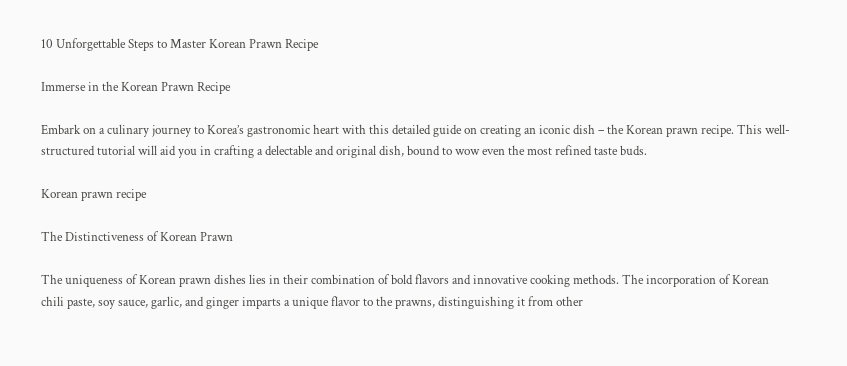10 Unforgettable Steps to Master Korean Prawn Recipe

Immerse in the Korean Prawn Recipe

Embark on a culinary journey to Korea’s gastronomic heart with this detailed guide on creating an iconic dish – the Korean prawn recipe. This well-structured tutorial will aid you in crafting a delectable and original dish, bound to wow even the most refined taste buds.

Korean prawn recipe

The Distinctiveness of Korean Prawn

The uniqueness of Korean prawn dishes lies in their combination of bold flavors and innovative cooking methods. The incorporation of Korean chili paste, soy sauce, garlic, and ginger imparts a unique flavor to the prawns, distinguishing it from other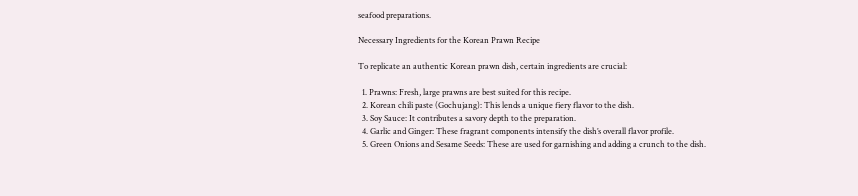seafood preparations.

Necessary Ingredients for the Korean Prawn Recipe

To replicate an authentic Korean prawn dish, certain ingredients are crucial:

  1. Prawns: Fresh, large prawns are best suited for this recipe.
  2. Korean chili paste (Gochujang): This lends a unique fiery flavor to the dish.
  3. Soy Sauce: It contributes a savory depth to the preparation.
  4. Garlic and Ginger: These fragrant components intensify the dish’s overall flavor profile.
  5. Green Onions and Sesame Seeds: These are used for garnishing and adding a crunch to the dish.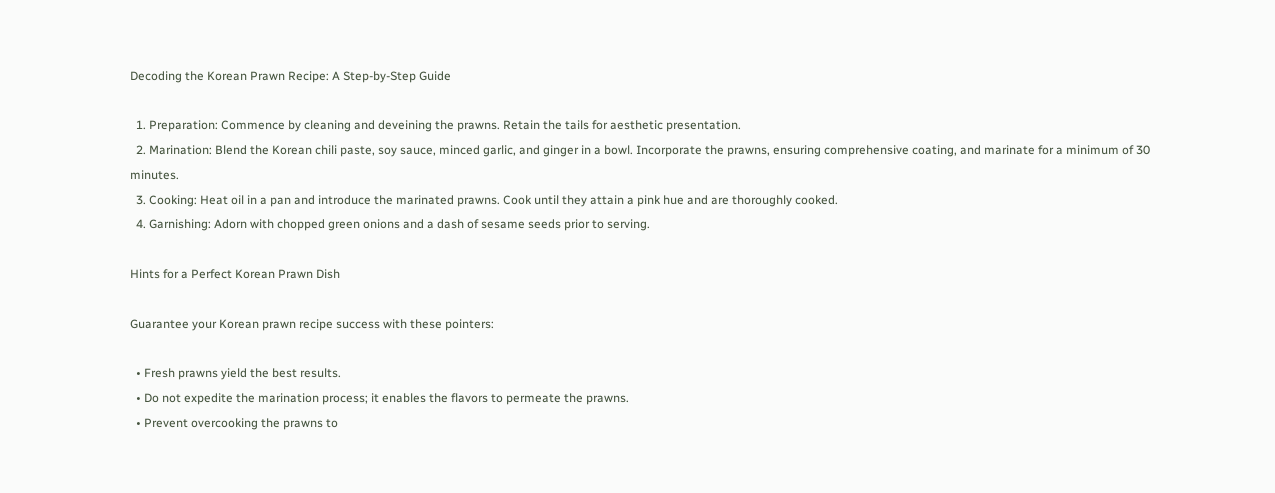Decoding the Korean Prawn Recipe: A Step-by-Step Guide

  1. Preparation: Commence by cleaning and deveining the prawns. Retain the tails for aesthetic presentation.
  2. Marination: Blend the Korean chili paste, soy sauce, minced garlic, and ginger in a bowl. Incorporate the prawns, ensuring comprehensive coating, and marinate for a minimum of 30 minutes.
  3. Cooking: Heat oil in a pan and introduce the marinated prawns. Cook until they attain a pink hue and are thoroughly cooked.
  4. Garnishing: Adorn with chopped green onions and a dash of sesame seeds prior to serving.

Hints for a Perfect Korean Prawn Dish

Guarantee your Korean prawn recipe success with these pointers:

  • Fresh prawns yield the best results.
  • Do not expedite the marination process; it enables the flavors to permeate the prawns.
  • Prevent overcooking the prawns to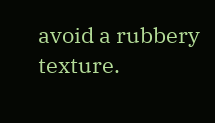avoid a rubbery texture.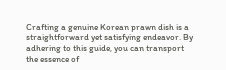Crafting a genuine Korean prawn dish is a straightforward yet satisfying endeavor. By adhering to this guide, you can transport the essence of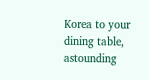Korea to your dining table, astounding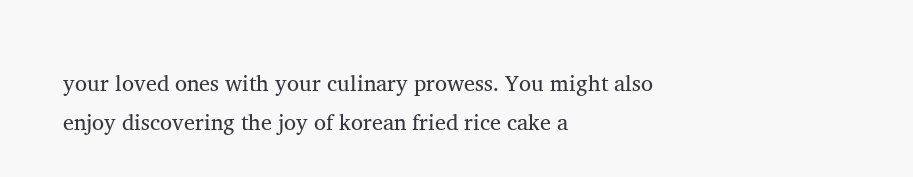your loved ones with your culinary prowess. You might also enjoy discovering the joy of korean fried rice cake a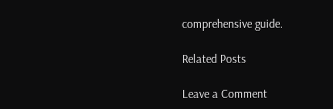comprehensive guide.

Related Posts

Leave a Comment